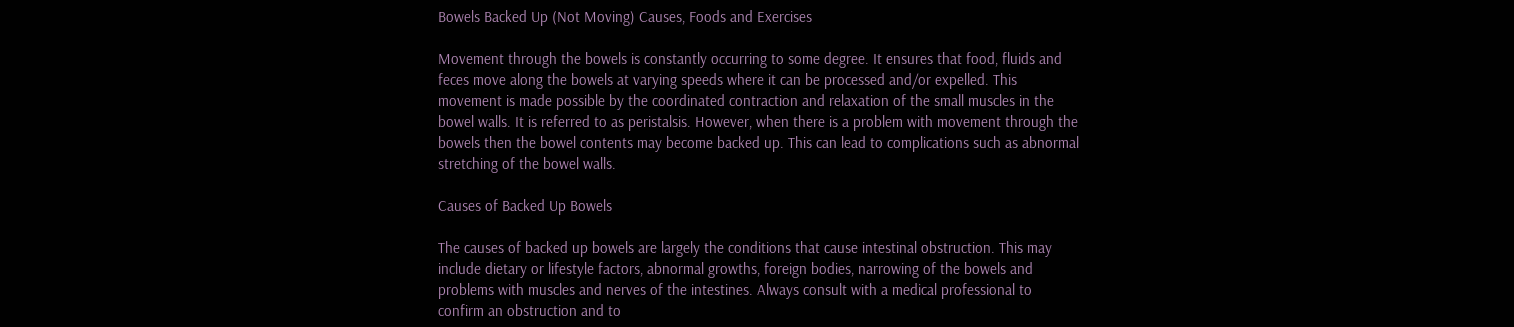Bowels Backed Up (Not Moving) Causes, Foods and Exercises

Movement through the bowels is constantly occurring to some degree. It ensures that food, fluids and feces move along the bowels at varying speeds where it can be processed and/or expelled. This movement is made possible by the coordinated contraction and relaxation of the small muscles in the bowel walls. It is referred to as peristalsis. However, when there is a problem with movement through the bowels then the bowel contents may become backed up. This can lead to complications such as abnormal stretching of the bowel walls.

Causes of Backed Up Bowels

The causes of backed up bowels are largely the conditions that cause intestinal obstruction. This may include dietary or lifestyle factors, abnormal growths, foreign bodies, narrowing of the bowels and problems with muscles and nerves of the intestines. Always consult with a medical professional to confirm an obstruction and to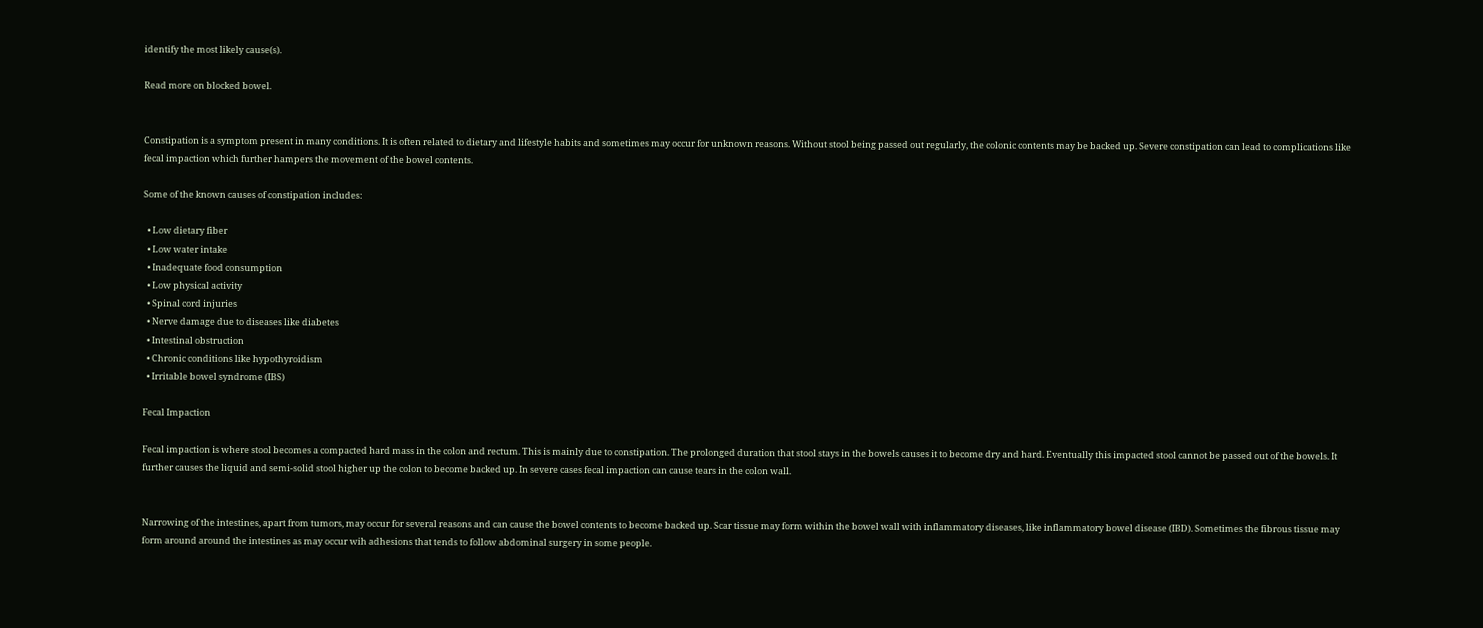identify the most likely cause(s).

Read more on blocked bowel.


Constipation is a symptom present in many conditions. It is often related to dietary and lifestyle habits and sometimes may occur for unknown reasons. Without stool being passed out regularly, the colonic contents may be backed up. Severe constipation can lead to complications like fecal impaction which further hampers the movement of the bowel contents.

Some of the known causes of constipation includes:

  • Low dietary fiber
  • Low water intake
  • Inadequate food consumption
  • Low physical activity
  • Spinal cord injuries
  • Nerve damage due to diseases like diabetes
  • Intestinal obstruction
  • Chronic conditions like hypothyroidism
  • Irritable bowel syndrome (IBS)

Fecal Impaction

Fecal impaction is where stool becomes a compacted hard mass in the colon and rectum. This is mainly due to constipation. The prolonged duration that stool stays in the bowels causes it to become dry and hard. Eventually this impacted stool cannot be passed out of the bowels. It further causes the liquid and semi-solid stool higher up the colon to become backed up. In severe cases fecal impaction can cause tears in the colon wall.


Narrowing of the intestines, apart from tumors, may occur for several reasons and can cause the bowel contents to become backed up. Scar tissue may form within the bowel wall with inflammatory diseases, like inflammatory bowel disease (IBD). Sometimes the fibrous tissue may form around around the intestines as may occur wih adhesions that tends to follow abdominal surgery in some people.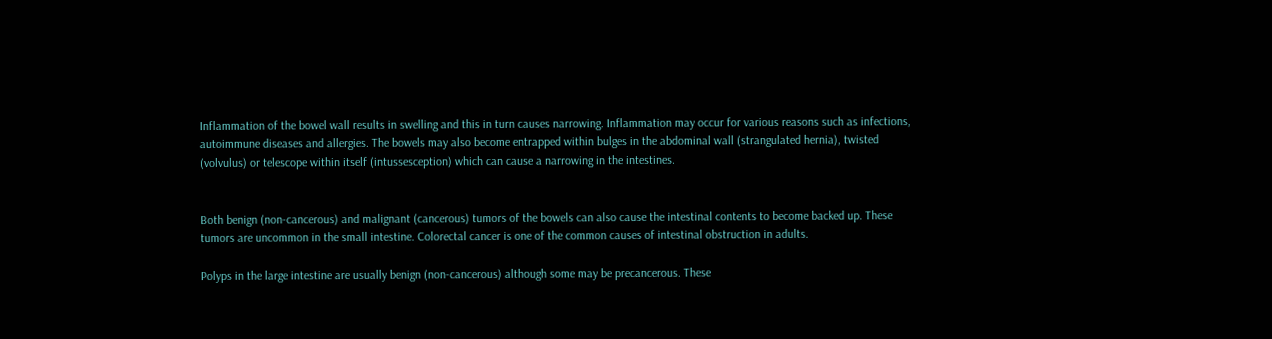Inflammation of the bowel wall results in swelling and this in turn causes narrowing. Inflammation may occur for various reasons such as infections, autoimmune diseases and allergies. The bowels may also become entrapped within bulges in the abdominal wall (strangulated hernia), twisted (volvulus) or telescope within itself (intussesception) which can cause a narrowing in the intestines.


Both benign (non-cancerous) and malignant (cancerous) tumors of the bowels can also cause the intestinal contents to become backed up. These tumors are uncommon in the small intestine. Colorectal cancer is one of the common causes of intestinal obstruction in adults.

Polyps in the large intestine are usually benign (non-cancerous) although some may be precancerous. These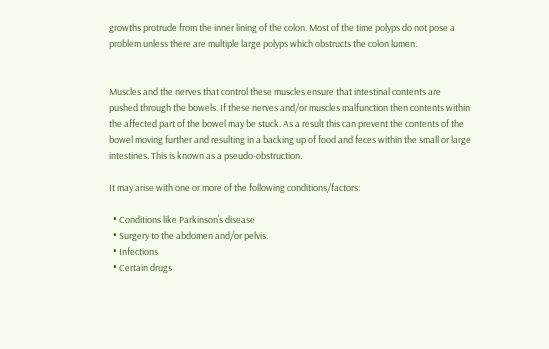growths protrude from the inner lining of the colon. Most of the time polyps do not pose a problem unless there are multiple large polyps which obstructs the colon lumen.


Muscles and the nerves that control these muscles ensure that intestinal contents are pushed through the bowels. If these nerves and/or muscles malfunction then contents within the affected part of the bowel may be stuck. As a result this can prevent the contents of the bowel moving further and resulting in a backing up of food and feces within the small or large intestines. This is known as a pseudo-obstruction.

It may arise with one or more of the following conditions/factors:

  • Conditions like Parkinson’s disease
  • Surgery to the abdomen and/or pelvis.
  • Infections
  • Certain drugs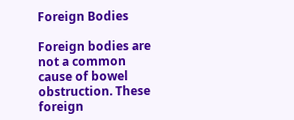Foreign Bodies

Foreign bodies are not a common cause of bowel obstruction. These foreign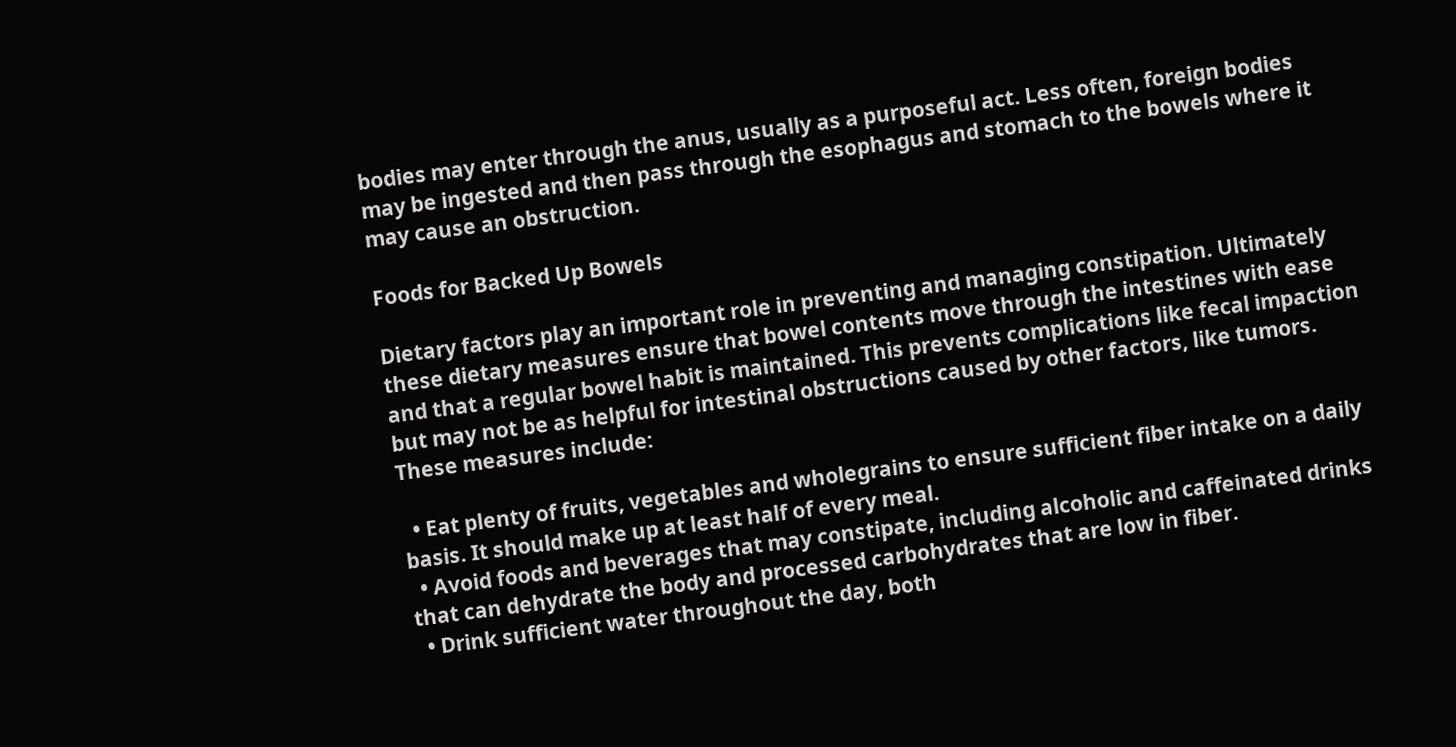bodies may enter through the anus, usually as a purposeful act. Less often, foreign bodies may be ingested and then pass through the esophagus and stomach to the bowels where it may cause an obstruction.

Foods for Backed Up Bowels

Dietary factors play an important role in preventing and managing constipation. Ultimately these dietary measures ensure that bowel contents move through the intestines with ease and that a regular bowel habit is maintained. This prevents complications like fecal impaction but may not be as helpful for intestinal obstructions caused by other factors, like tumors. These measures include:

  • Eat plenty of fruits, vegetables and wholegrains to ensure sufficient fiber intake on a daily basis. It should make up at least half of every meal.
  • Avoid foods and beverages that may constipate, including alcoholic and caffeinated drinks that can dehydrate the body and processed carbohydrates that are low in fiber.
  • Drink sufficient water throughout the day, both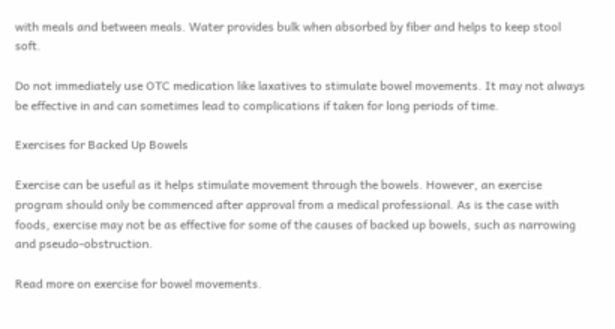with meals and between meals. Water provides bulk when absorbed by fiber and helps to keep stool soft.

Do not immediately use OTC medication like laxatives to stimulate bowel movements. It may not always be effective in and can sometimes lead to complications if taken for long periods of time.

Exercises for Backed Up Bowels

Exercise can be useful as it helps stimulate movement through the bowels. However, an exercise program should only be commenced after approval from a medical professional. As is the case with foods, exercise may not be as effective for some of the causes of backed up bowels, such as narrowing and pseudo-obstruction.

Read more on exercise for bowel movements.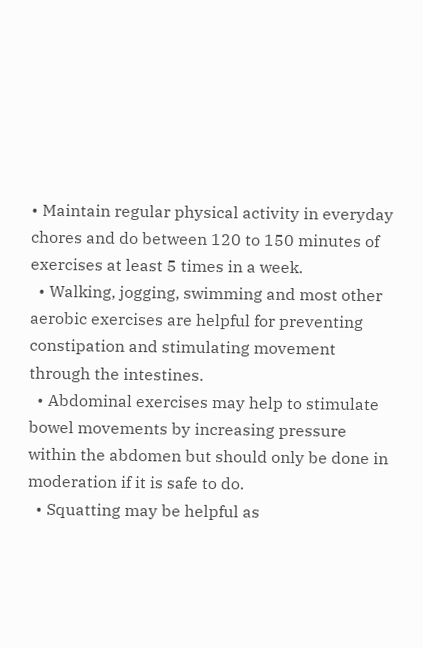• Maintain regular physical activity in everyday chores and do between 120 to 150 minutes of exercises at least 5 times in a week.
  • Walking, jogging, swimming and most other aerobic exercises are helpful for preventing constipation and stimulating movement through the intestines.
  • Abdominal exercises may help to stimulate bowel movements by increasing pressure within the abdomen but should only be done in moderation if it is safe to do.
  • Squatting may be helpful as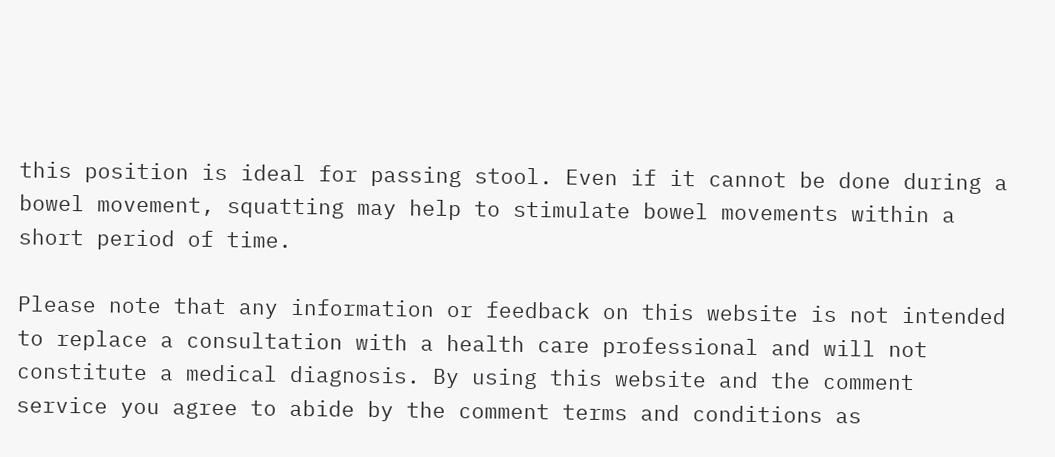this position is ideal for passing stool. Even if it cannot be done during a bowel movement, squatting may help to stimulate bowel movements within a short period of time.

Please note that any information or feedback on this website is not intended to replace a consultation with a health care professional and will not constitute a medical diagnosis. By using this website and the comment service you agree to abide by the comment terms and conditions as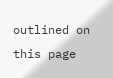outlined on this page